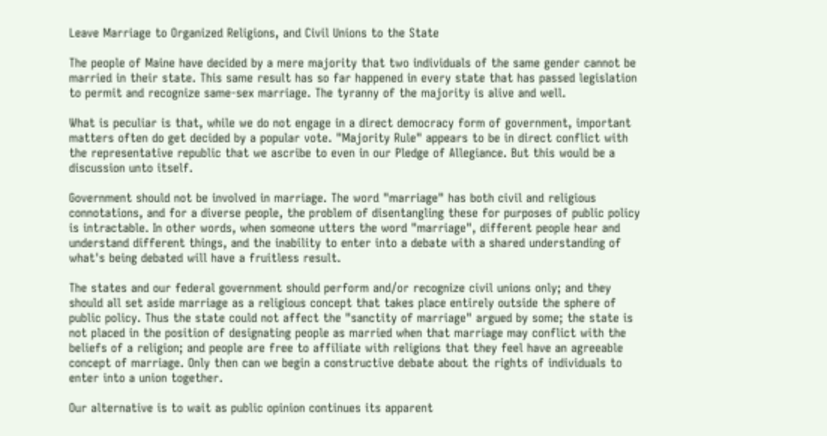Leave Marriage to Organized Religions, and Civil Unions to the State

The people of Maine have decided by a mere majority that two individuals of the same gender cannot be married in their state. This same result has so far happened in every state that has passed legislation to permit and recognize same-sex marriage. The tyranny of the majority is alive and well.

What is peculiar is that, while we do not engage in a direct democracy form of government, important matters often do get decided by a popular vote. "Majority Rule" appears to be in direct conflict with the representative republic that we ascribe to even in our Pledge of Allegiance. But this would be a discussion unto itself.

Government should not be involved in marriage. The word "marriage" has both civil and religious connotations, and for a diverse people, the problem of disentangling these for purposes of public policy is intractable. In other words, when someone utters the word "marriage", different people hear and understand different things, and the inability to enter into a debate with a shared understanding of what's being debated will have a fruitless result.

The states and our federal government should perform and/or recognize civil unions only; and they should all set aside marriage as a religious concept that takes place entirely outside the sphere of public policy. Thus the state could not affect the "sanctity of marriage" argued by some; the state is not placed in the position of designating people as married when that marriage may conflict with the beliefs of a religion; and people are free to affiliate with religions that they feel have an agreeable concept of marriage. Only then can we begin a constructive debate about the rights of individuals to enter into a union together.

Our alternative is to wait as public opinion continues its apparent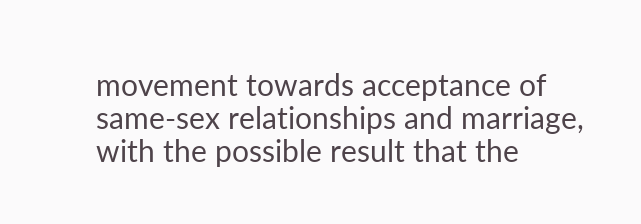movement towards acceptance of same-sex relationships and marriage, with the possible result that the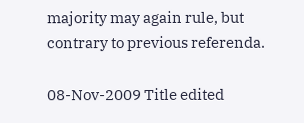majority may again rule, but contrary to previous referenda.

08-Nov-2009 Title edited